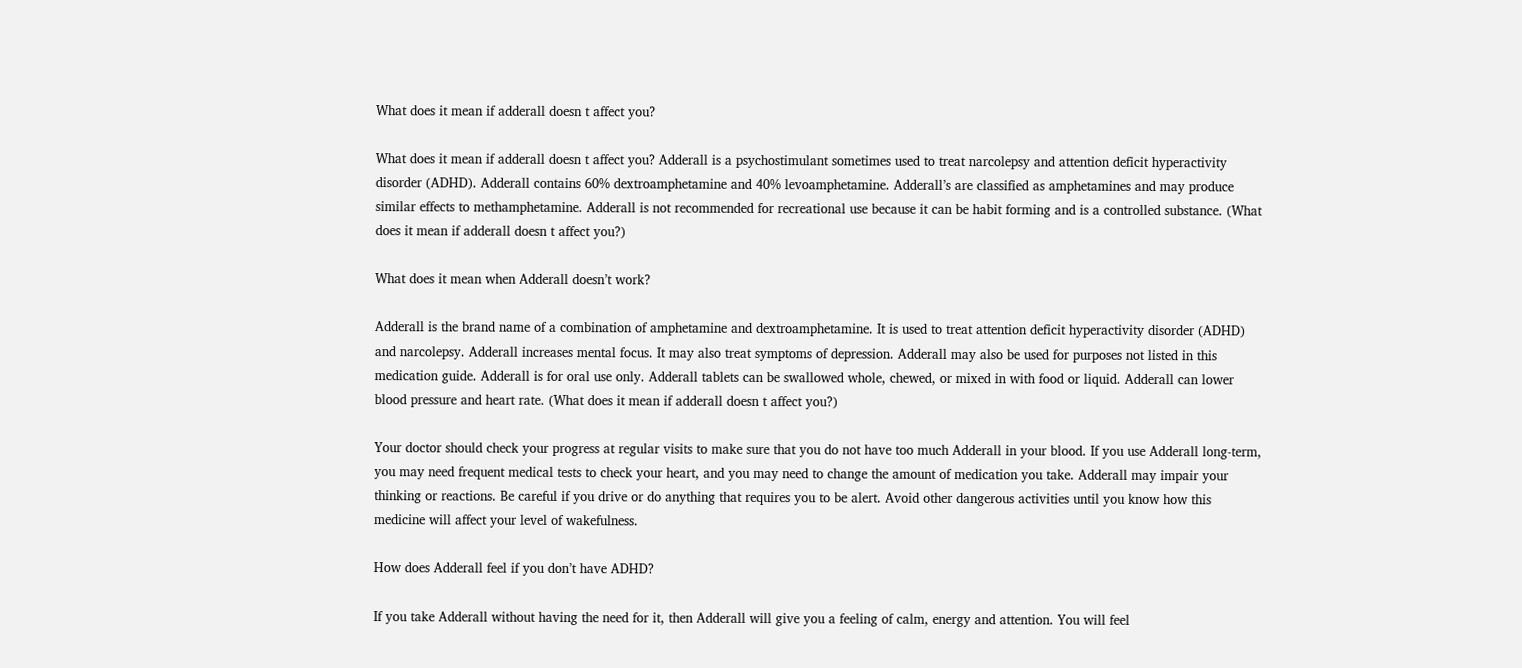What does it mean if adderall doesn t affect you?

What does it mean if adderall doesn t affect you? Adderall is a psychostimulant sometimes used to treat narcolepsy and attention deficit hyperactivity disorder (ADHD). Adderall contains 60% dextroamphetamine and 40% levoamphetamine. Adderall’s are classified as amphetamines and may produce similar effects to methamphetamine. Adderall is not recommended for recreational use because it can be habit forming and is a controlled substance. (What does it mean if adderall doesn t affect you?)

What does it mean when Adderall doesn’t work?

Adderall is the brand name of a combination of amphetamine and dextroamphetamine. It is used to treat attention deficit hyperactivity disorder (ADHD) and narcolepsy. Adderall increases mental focus. It may also treat symptoms of depression. Adderall may also be used for purposes not listed in this medication guide. Adderall is for oral use only. Adderall tablets can be swallowed whole, chewed, or mixed in with food or liquid. Adderall can lower blood pressure and heart rate. (What does it mean if adderall doesn t affect you?)

Your doctor should check your progress at regular visits to make sure that you do not have too much Adderall in your blood. If you use Adderall long-term, you may need frequent medical tests to check your heart, and you may need to change the amount of medication you take. Adderall may impair your thinking or reactions. Be careful if you drive or do anything that requires you to be alert. Avoid other dangerous activities until you know how this medicine will affect your level of wakefulness.

How does Adderall feel if you don’t have ADHD?

If you take Adderall without having the need for it, then Adderall will give you a feeling of calm, energy and attention. You will feel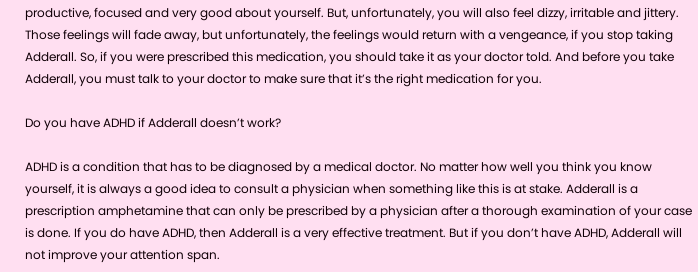productive, focused and very good about yourself. But, unfortunately, you will also feel dizzy, irritable and jittery. Those feelings will fade away, but unfortunately, the feelings would return with a vengeance, if you stop taking Adderall. So, if you were prescribed this medication, you should take it as your doctor told. And before you take Adderall, you must talk to your doctor to make sure that it’s the right medication for you.

Do you have ADHD if Adderall doesn’t work?

ADHD is a condition that has to be diagnosed by a medical doctor. No matter how well you think you know yourself, it is always a good idea to consult a physician when something like this is at stake. Adderall is a prescription amphetamine that can only be prescribed by a physician after a thorough examination of your case is done. If you do have ADHD, then Adderall is a very effective treatment. But if you don’t have ADHD, Adderall will not improve your attention span.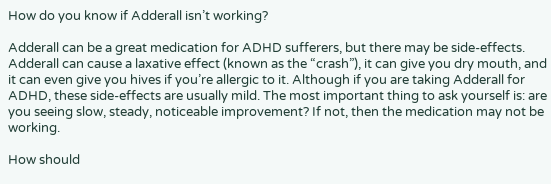How do you know if Adderall isn’t working?

Adderall can be a great medication for ADHD sufferers, but there may be side-effects. Adderall can cause a laxative effect (known as the “crash”), it can give you dry mouth, and it can even give you hives if you’re allergic to it. Although if you are taking Adderall for ADHD, these side-effects are usually mild. The most important thing to ask yourself is: are you seeing slow, steady, noticeable improvement? If not, then the medication may not be working.

How should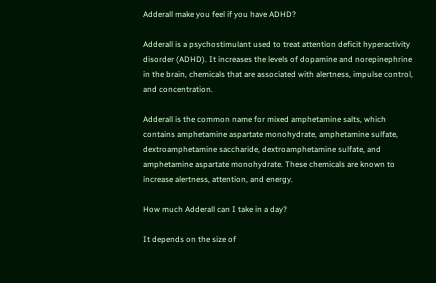Adderall make you feel if you have ADHD?

Adderall is a psychostimulant used to treat attention deficit hyperactivity disorder (ADHD). It increases the levels of dopamine and norepinephrine in the brain, chemicals that are associated with alertness, impulse control, and concentration.

Adderall is the common name for mixed amphetamine salts, which contains amphetamine aspartate monohydrate, amphetamine sulfate, dextroamphetamine saccharide, dextroamphetamine sulfate, and amphetamine aspartate monohydrate. These chemicals are known to increase alertness, attention, and energy.

How much Adderall can I take in a day?

It depends on the size of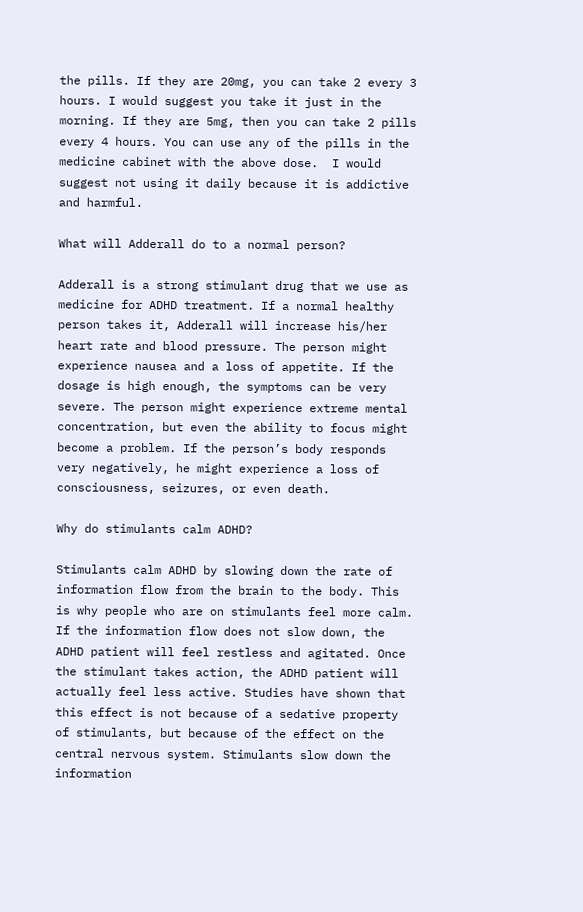the pills. If they are 20mg, you can take 2 every 3 hours. I would suggest you take it just in the morning. If they are 5mg, then you can take 2 pills every 4 hours. You can use any of the pills in the medicine cabinet with the above dose.  I would suggest not using it daily because it is addictive and harmful.

What will Adderall do to a normal person?

Adderall is a strong stimulant drug that we use as medicine for ADHD treatment. If a normal healthy person takes it, Adderall will increase his/her heart rate and blood pressure. The person might experience nausea and a loss of appetite. If the dosage is high enough, the symptoms can be very severe. The person might experience extreme mental concentration, but even the ability to focus might become a problem. If the person’s body responds very negatively, he might experience a loss of consciousness, seizures, or even death.

Why do stimulants calm ADHD?

Stimulants calm ADHD by slowing down the rate of information flow from the brain to the body. This is why people who are on stimulants feel more calm. If the information flow does not slow down, the ADHD patient will feel restless and agitated. Once the stimulant takes action, the ADHD patient will actually feel less active. Studies have shown that this effect is not because of a sedative property of stimulants, but because of the effect on the central nervous system. Stimulants slow down the information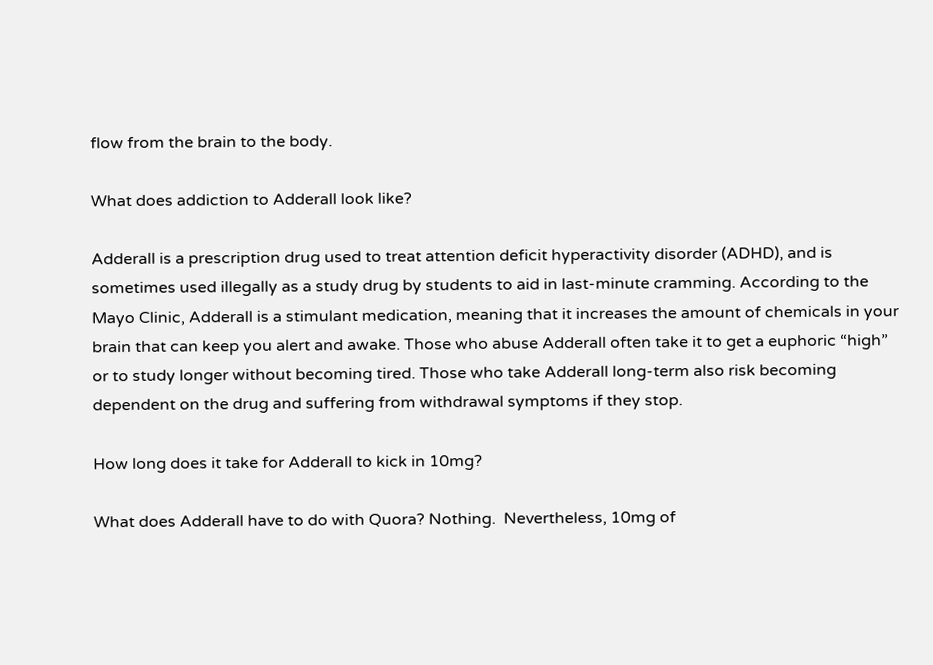flow from the brain to the body.

What does addiction to Adderall look like?

Adderall is a prescription drug used to treat attention deficit hyperactivity disorder (ADHD), and is sometimes used illegally as a study drug by students to aid in last-minute cramming. According to the Mayo Clinic, Adderall is a stimulant medication, meaning that it increases the amount of chemicals in your brain that can keep you alert and awake. Those who abuse Adderall often take it to get a euphoric “high” or to study longer without becoming tired. Those who take Adderall long-term also risk becoming dependent on the drug and suffering from withdrawal symptoms if they stop.

How long does it take for Adderall to kick in 10mg?

What does Adderall have to do with Quora? Nothing.  Nevertheless, 10mg of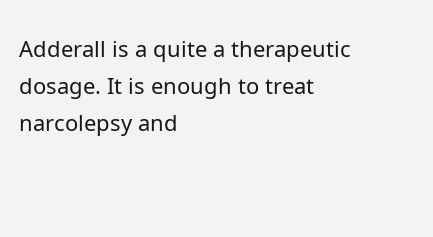Adderall is a quite a therapeutic dosage. It is enough to treat narcolepsy and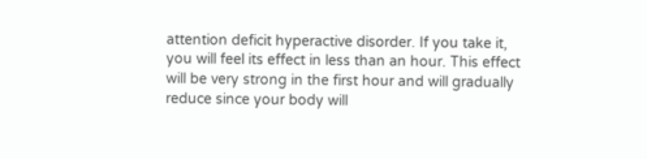attention deficit hyperactive disorder. If you take it, you will feel its effect in less than an hour. This effect will be very strong in the first hour and will gradually reduce since your body will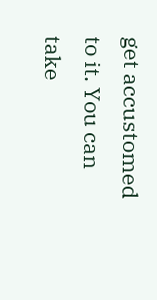get accustomed to it. You can take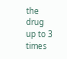the drug up to 3 times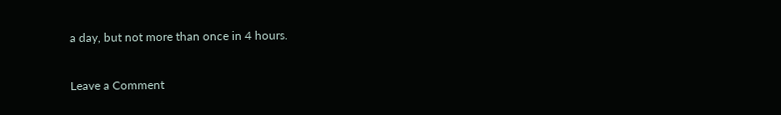a day, but not more than once in 4 hours.

Leave a Comment